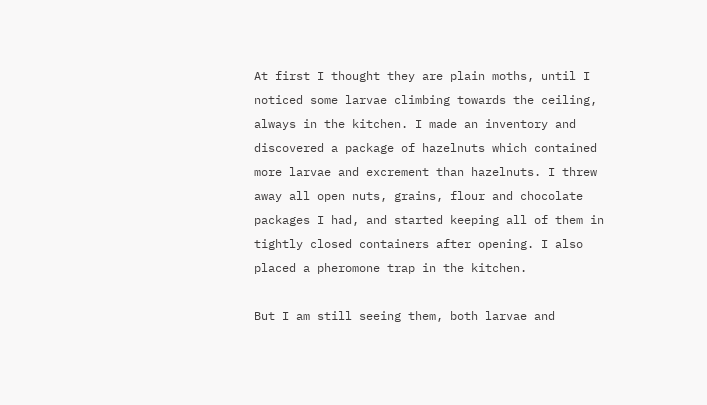At first I thought they are plain moths, until I noticed some larvae climbing towards the ceiling, always in the kitchen. I made an inventory and discovered a package of hazelnuts which contained more larvae and excrement than hazelnuts. I threw away all open nuts, grains, flour and chocolate packages I had, and started keeping all of them in tightly closed containers after opening. I also placed a pheromone trap in the kitchen.

But I am still seeing them, both larvae and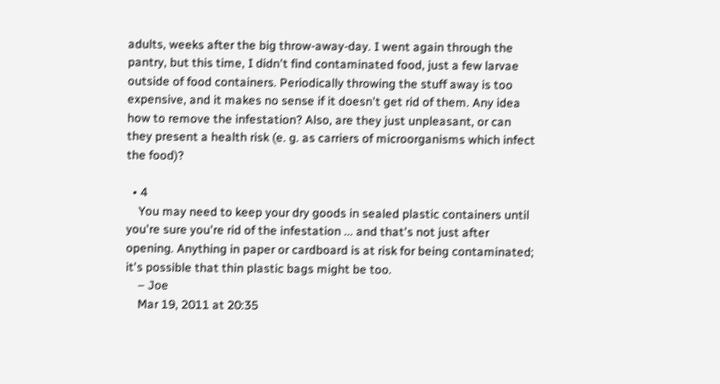adults, weeks after the big throw-away-day. I went again through the pantry, but this time, I didn't find contaminated food, just a few larvae outside of food containers. Periodically throwing the stuff away is too expensive, and it makes no sense if it doesn't get rid of them. Any idea how to remove the infestation? Also, are they just unpleasant, or can they present a health risk (e. g. as carriers of microorganisms which infect the food)?

  • 4
    You may need to keep your dry goods in sealed plastic containers until you're sure you're rid of the infestation ... and that's not just after opening. Anything in paper or cardboard is at risk for being contaminated; it's possible that thin plastic bags might be too.
    – Joe
    Mar 19, 2011 at 20:35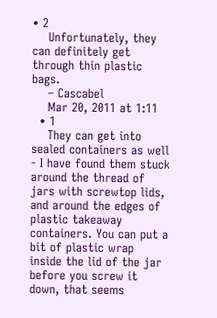• 2
    Unfortunately, they can definitely get through thin plastic bags.
    – Cascabel
    Mar 20, 2011 at 1:11
  • 1
    They can get into sealed containers as well - I have found them stuck around the thread of jars with screwtop lids, and around the edges of plastic takeaway containers. You can put a bit of plastic wrap inside the lid of the jar before you screw it down, that seems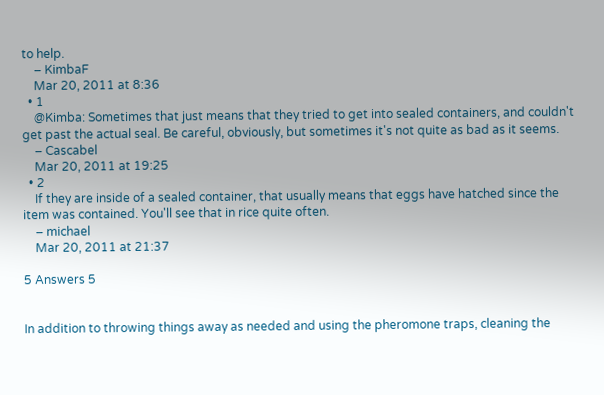to help.
    – KimbaF
    Mar 20, 2011 at 8:36
  • 1
    @Kimba: Sometimes that just means that they tried to get into sealed containers, and couldn't get past the actual seal. Be careful, obviously, but sometimes it's not quite as bad as it seems.
    – Cascabel
    Mar 20, 2011 at 19:25
  • 2
    If they are inside of a sealed container, that usually means that eggs have hatched since the item was contained. You'll see that in rice quite often.
    – michael
    Mar 20, 2011 at 21:37

5 Answers 5


In addition to throwing things away as needed and using the pheromone traps, cleaning the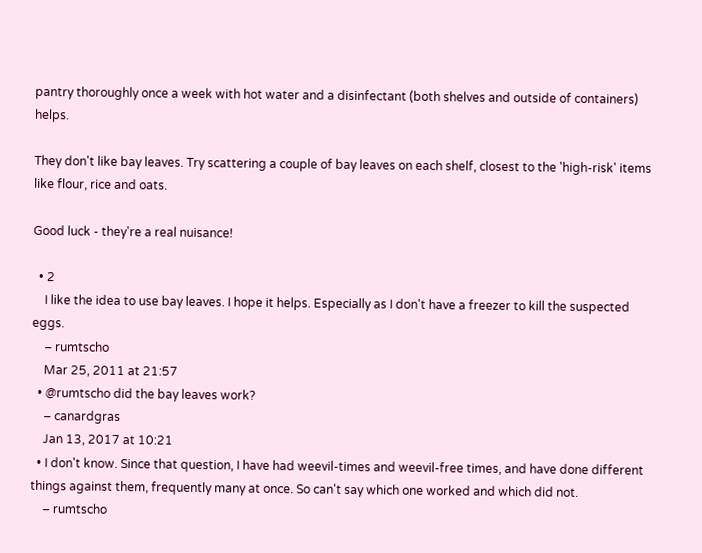pantry thoroughly once a week with hot water and a disinfectant (both shelves and outside of containers) helps.

They don't like bay leaves. Try scattering a couple of bay leaves on each shelf, closest to the 'high-risk' items like flour, rice and oats.

Good luck - they're a real nuisance!

  • 2
    I like the idea to use bay leaves. I hope it helps. Especially as I don't have a freezer to kill the suspected eggs.
    – rumtscho
    Mar 25, 2011 at 21:57
  • @rumtscho did the bay leaves work?
    – canardgras
    Jan 13, 2017 at 10:21
  • I don't know. Since that question, I have had weevil-times and weevil-free times, and have done different things against them, frequently many at once. So can't say which one worked and which did not.
    – rumtscho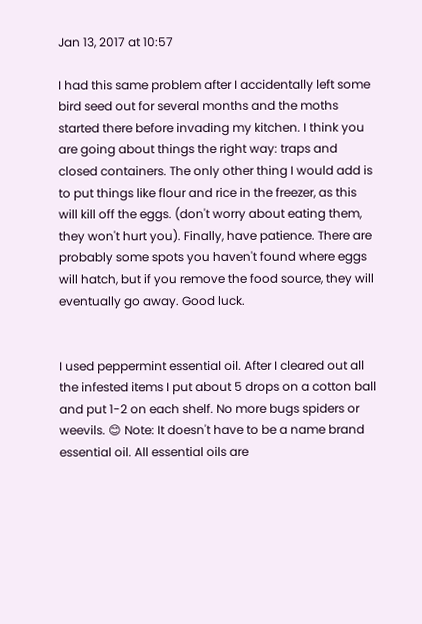Jan 13, 2017 at 10:57

I had this same problem after I accidentally left some bird seed out for several months and the moths started there before invading my kitchen. I think you are going about things the right way: traps and closed containers. The only other thing I would add is to put things like flour and rice in the freezer, as this will kill off the eggs. (don't worry about eating them, they won't hurt you). Finally, have patience. There are probably some spots you haven't found where eggs will hatch, but if you remove the food source, they will eventually go away. Good luck.


I used peppermint essential oil. After I cleared out all the infested items I put about 5 drops on a cotton ball and put 1-2 on each shelf. No more bugs spiders or weevils. 😊 Note: It doesn't have to be a name brand essential oil. All essential oils are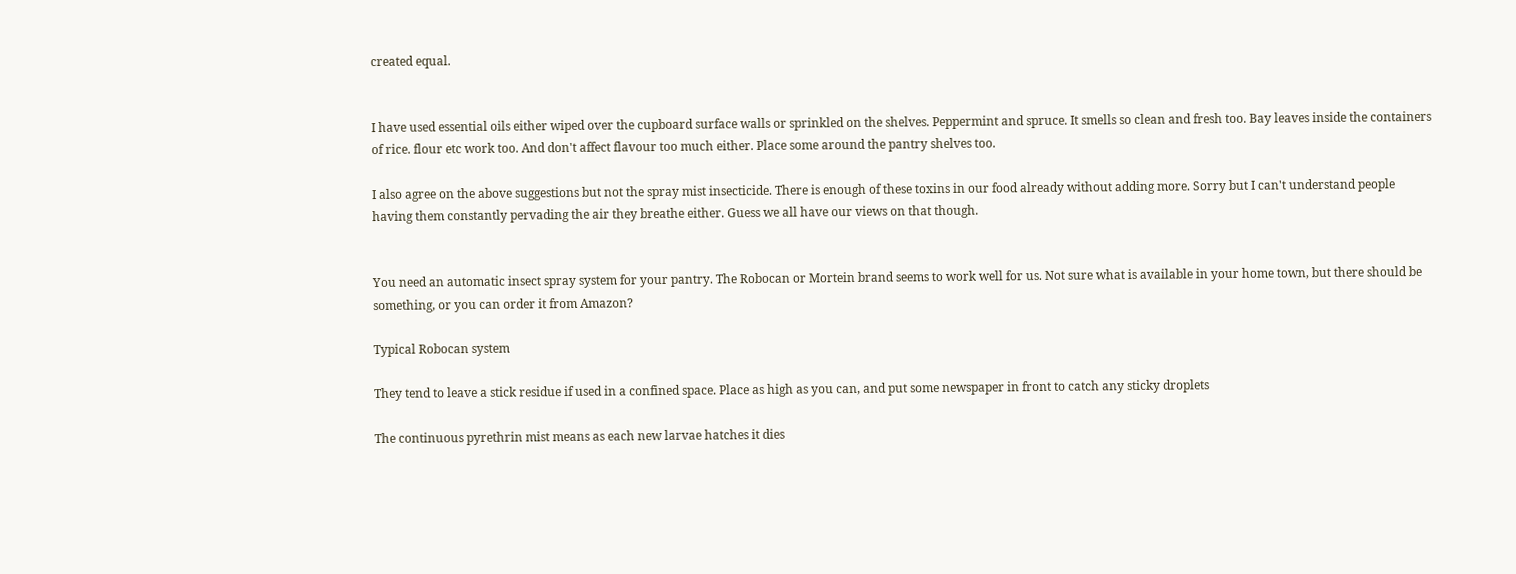created equal.


I have used essential oils either wiped over the cupboard surface walls or sprinkled on the shelves. Peppermint and spruce. It smells so clean and fresh too. Bay leaves inside the containers of rice. flour etc work too. And don't affect flavour too much either. Place some around the pantry shelves too.

I also agree on the above suggestions but not the spray mist insecticide. There is enough of these toxins in our food already without adding more. Sorry but I can't understand people having them constantly pervading the air they breathe either. Guess we all have our views on that though.


You need an automatic insect spray system for your pantry. The Robocan or Mortein brand seems to work well for us. Not sure what is available in your home town, but there should be something, or you can order it from Amazon?

Typical Robocan system

They tend to leave a stick residue if used in a confined space. Place as high as you can, and put some newspaper in front to catch any sticky droplets

The continuous pyrethrin mist means as each new larvae hatches it dies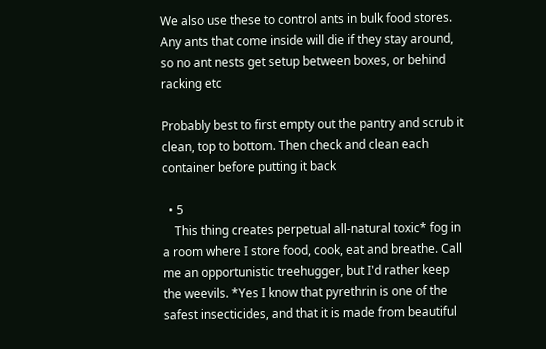We also use these to control ants in bulk food stores. Any ants that come inside will die if they stay around, so no ant nests get setup between boxes, or behind racking etc

Probably best to first empty out the pantry and scrub it clean, top to bottom. Then check and clean each container before putting it back

  • 5
    This thing creates perpetual all-natural toxic* fog in a room where I store food, cook, eat and breathe. Call me an opportunistic treehugger, but I'd rather keep the weevils. *Yes I know that pyrethrin is one of the safest insecticides, and that it is made from beautiful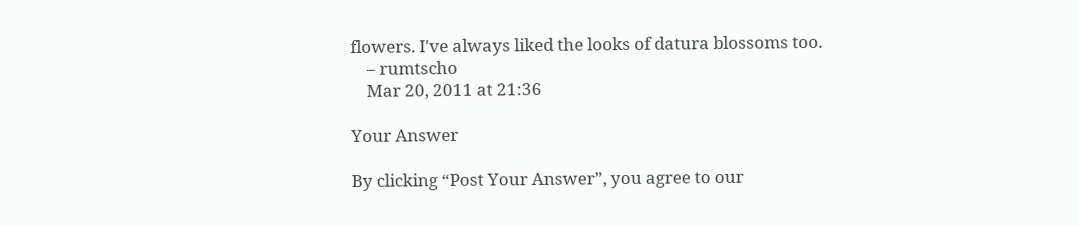flowers. I've always liked the looks of datura blossoms too.
    – rumtscho
    Mar 20, 2011 at 21:36

Your Answer

By clicking “Post Your Answer”, you agree to our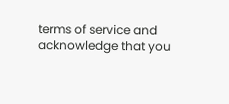terms of service and acknowledge that you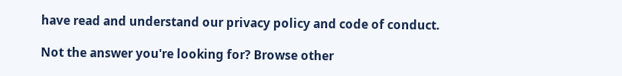have read and understand our privacy policy and code of conduct.

Not the answer you're looking for? Browse other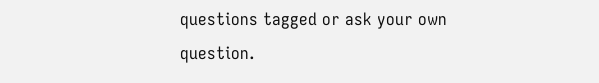questions tagged or ask your own question.